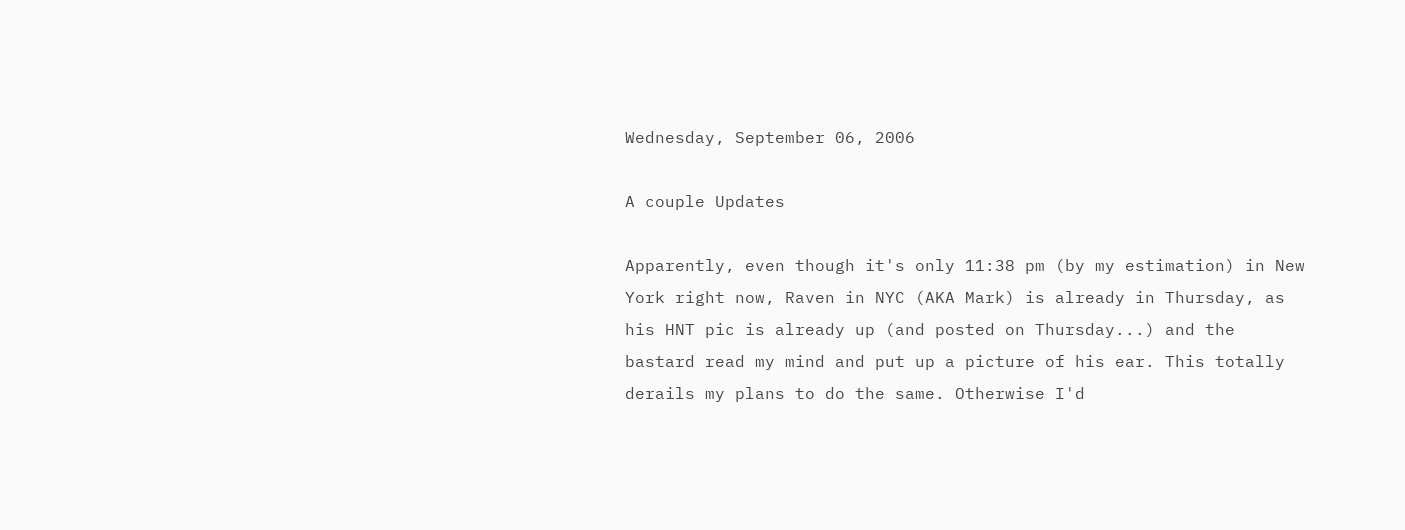Wednesday, September 06, 2006

A couple Updates

Apparently, even though it's only 11:38 pm (by my estimation) in New York right now, Raven in NYC (AKA Mark) is already in Thursday, as his HNT pic is already up (and posted on Thursday...) and the bastard read my mind and put up a picture of his ear. This totally derails my plans to do the same. Otherwise I'd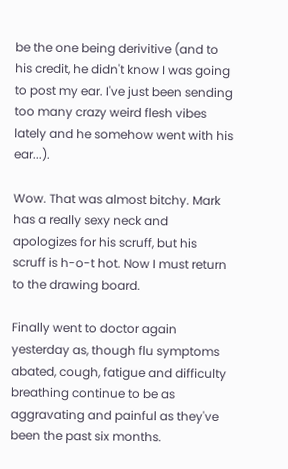be the one being derivitive (and to his credit, he didn't know I was going to post my ear. I've just been sending too many crazy weird flesh vibes lately and he somehow went with his ear...).

Wow. That was almost bitchy. Mark has a really sexy neck and apologizes for his scruff, but his scruff is h-o-t hot. Now I must return to the drawing board.

Finally went to doctor again yesterday as, though flu symptoms abated, cough, fatigue and difficulty breathing continue to be as aggravating and painful as they've been the past six months.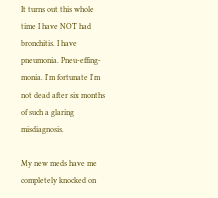It turns out this whole time I have NOT had bronchitis. I have pneumonia. Pneu-effing-monia. I'm fortunate I'm not dead after six months of such a glaring misdiagnosis.

My new meds have me completely knocked on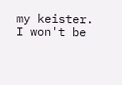my keister. I won't be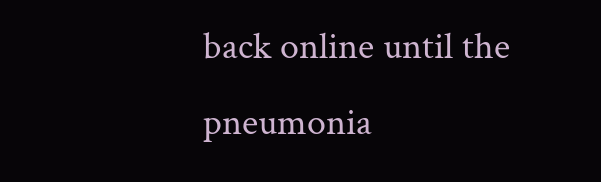back online until the pneumonia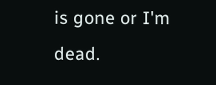is gone or I'm dead.